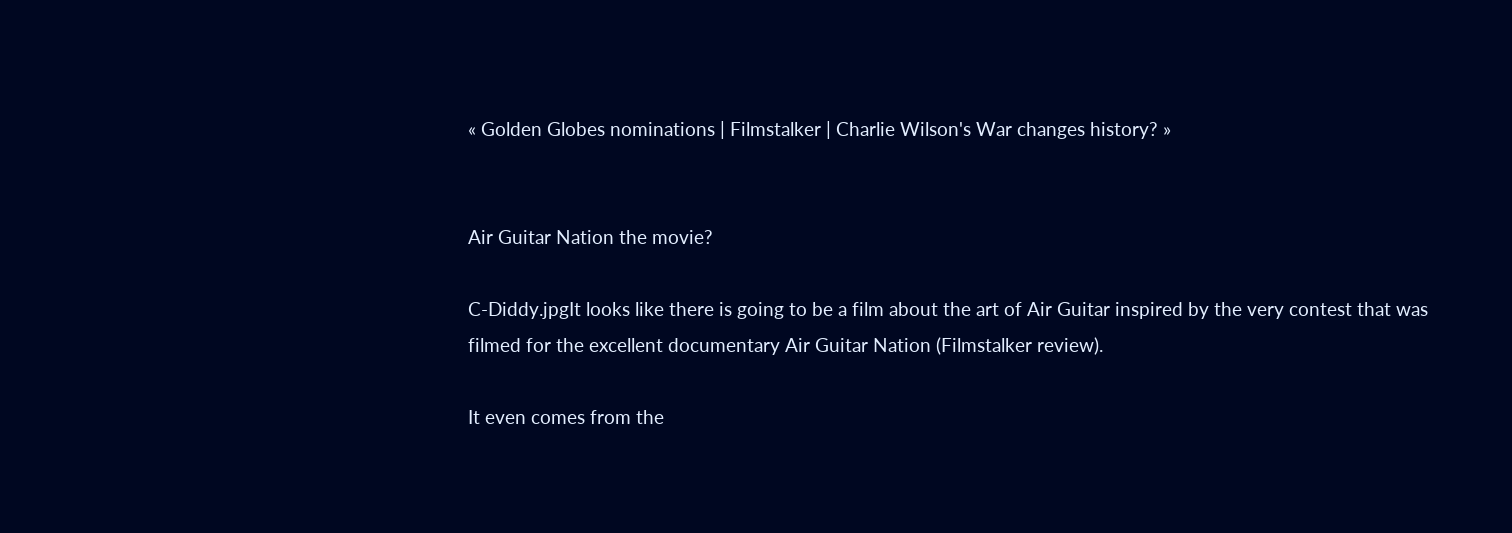« Golden Globes nominations | Filmstalker | Charlie Wilson's War changes history? »


Air Guitar Nation the movie?

C-Diddy.jpgIt looks like there is going to be a film about the art of Air Guitar inspired by the very contest that was filmed for the excellent documentary Air Guitar Nation (Filmstalker review).

It even comes from the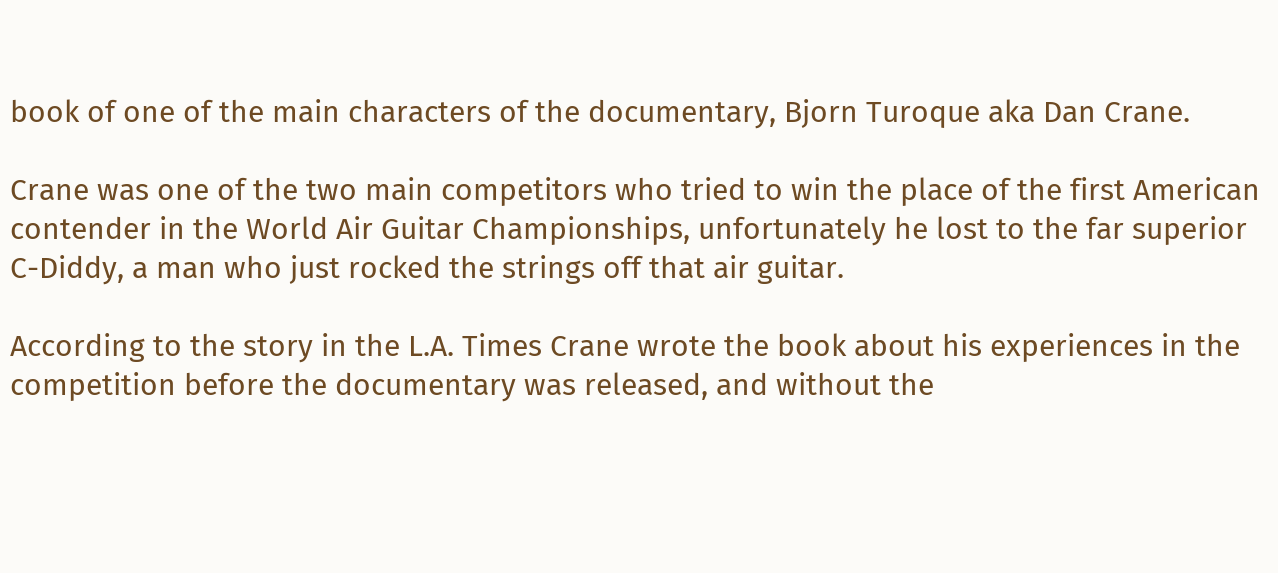book of one of the main characters of the documentary, Bjorn Turoque aka Dan Crane.

Crane was one of the two main competitors who tried to win the place of the first American contender in the World Air Guitar Championships, unfortunately he lost to the far superior C-Diddy, a man who just rocked the strings off that air guitar.

According to the story in the L.A. Times Crane wrote the book about his experiences in the competition before the documentary was released, and without the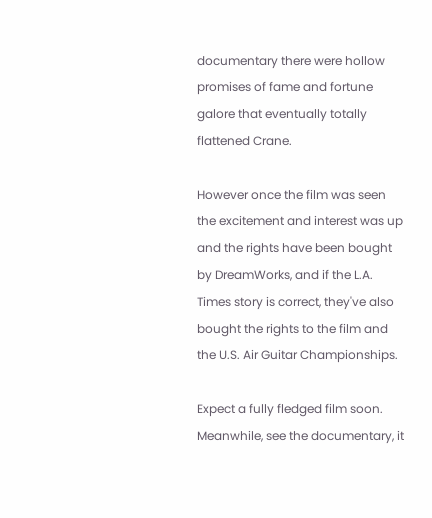documentary there were hollow promises of fame and fortune galore that eventually totally flattened Crane.

However once the film was seen the excitement and interest was up and the rights have been bought by DreamWorks, and if the L.A. Times story is correct, they've also bought the rights to the film and the U.S. Air Guitar Championships.

Expect a fully fledged film soon. Meanwhile, see the documentary, it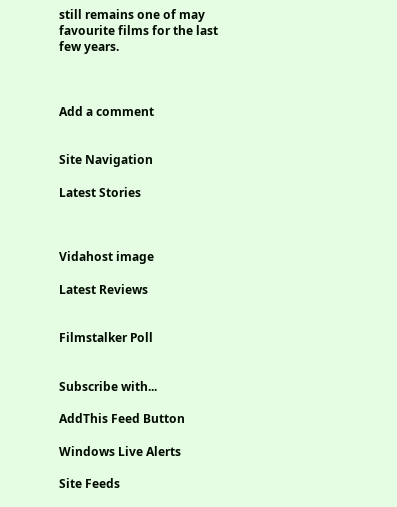still remains one of may favourite films for the last few years.



Add a comment


Site Navigation

Latest Stories



Vidahost image

Latest Reviews


Filmstalker Poll


Subscribe with...

AddThis Feed Button

Windows Live Alerts

Site Feeds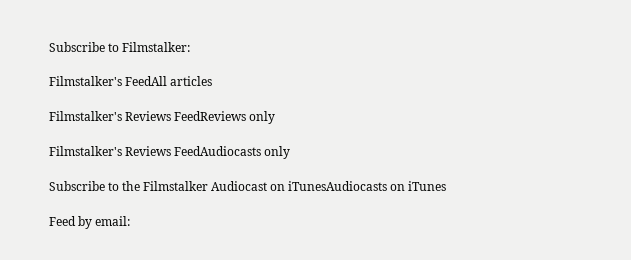Subscribe to Filmstalker:

Filmstalker's FeedAll articles

Filmstalker's Reviews FeedReviews only

Filmstalker's Reviews FeedAudiocasts only

Subscribe to the Filmstalker Audiocast on iTunesAudiocasts on iTunes

Feed by email: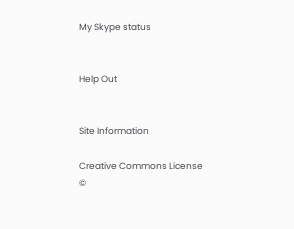My Skype status


Help Out


Site Information

Creative Commons License
©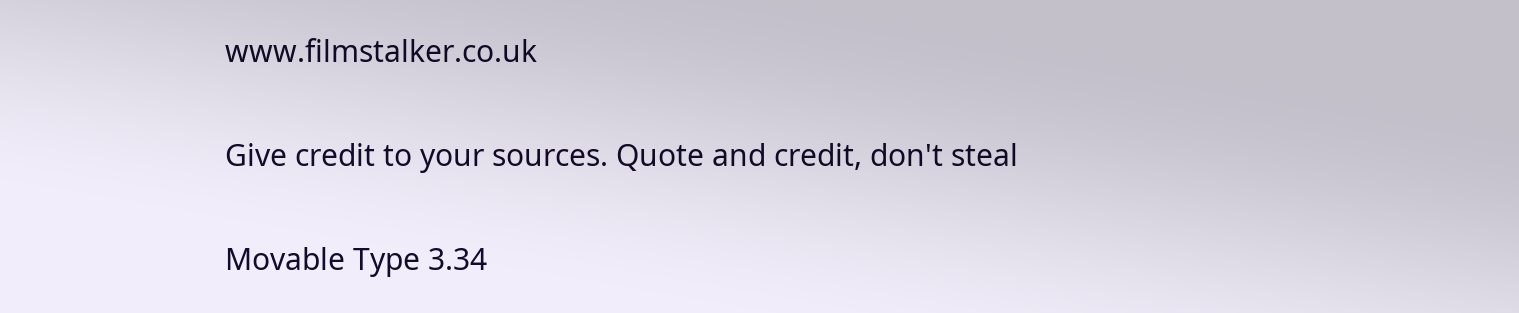www.filmstalker.co.uk

Give credit to your sources. Quote and credit, don't steal

Movable Type 3.34